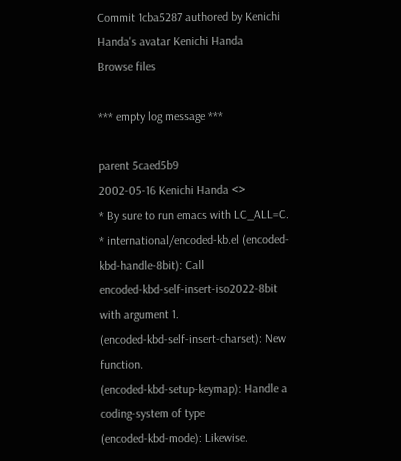Commit 1cba5287 authored by Kenichi Handa's avatar Kenichi Handa
Browse files

*** empty log message ***

parent 5caed5b9
2002-05-16 Kenichi Handa <>
* By sure to run emacs with LC_ALL=C.
* international/encoded-kb.el (encoded-kbd-handle-8bit): Call
encoded-kbd-self-insert-iso2022-8bit with argument 1.
(encoded-kbd-self-insert-charset): New function.
(encoded-kbd-setup-keymap): Handle a coding-system of type
(encoded-kbd-mode): Likewise.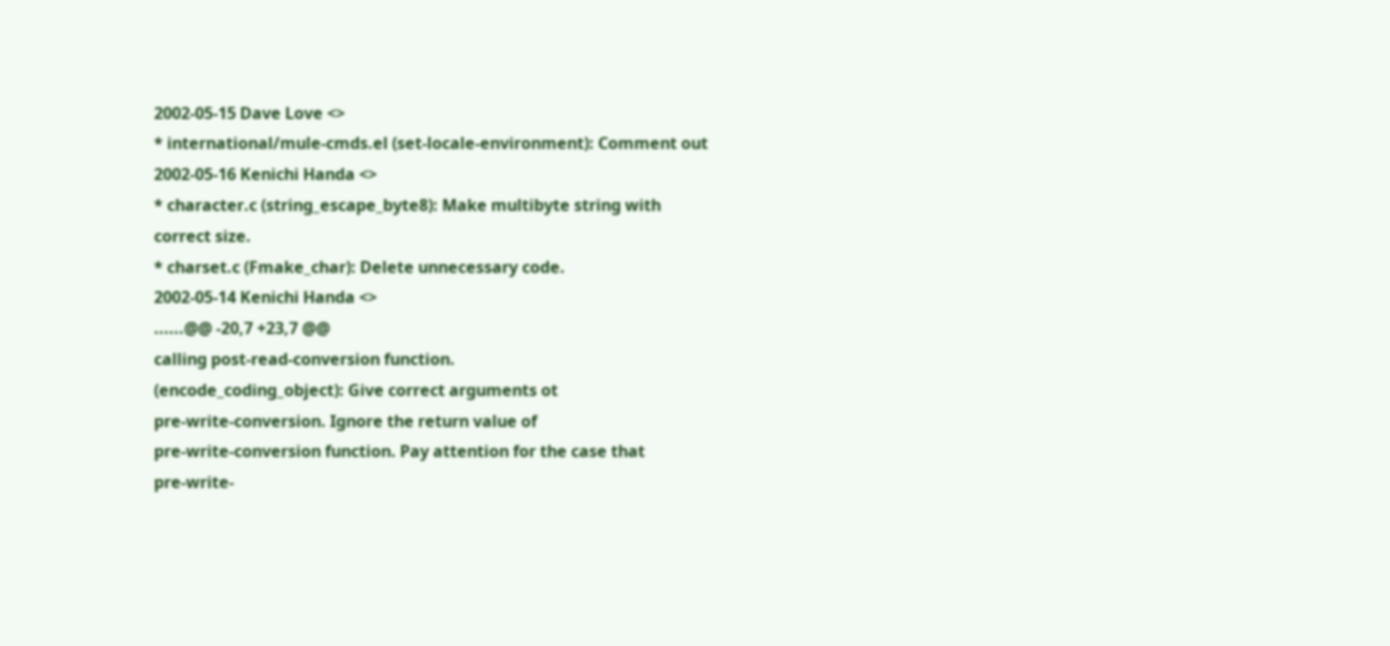2002-05-15 Dave Love <>
* international/mule-cmds.el (set-locale-environment): Comment out
2002-05-16 Kenichi Handa <>
* character.c (string_escape_byte8): Make multibyte string with
correct size.
* charset.c (Fmake_char): Delete unnecessary code.
2002-05-14 Kenichi Handa <>
......@@ -20,7 +23,7 @@
calling post-read-conversion function.
(encode_coding_object): Give correct arguments ot
pre-write-conversion. Ignore the return value of
pre-write-conversion function. Pay attention for the case that
pre-write-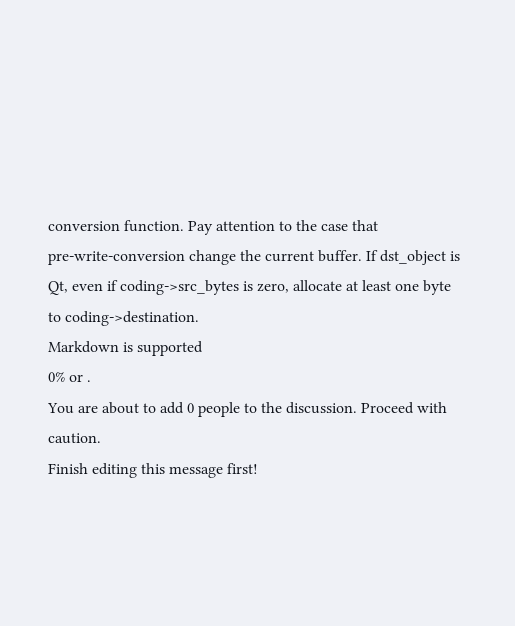conversion function. Pay attention to the case that
pre-write-conversion change the current buffer. If dst_object is
Qt, even if coding->src_bytes is zero, allocate at least one byte
to coding->destination.
Markdown is supported
0% or .
You are about to add 0 people to the discussion. Proceed with caution.
Finish editing this message first!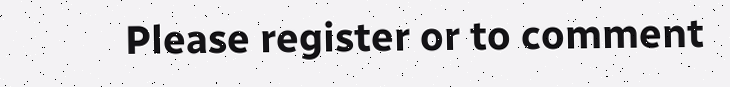Please register or to comment